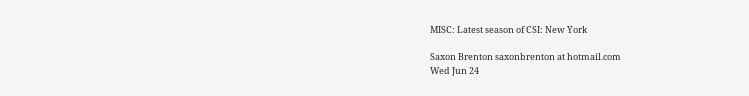MISC: Latest season of CSI: New York

Saxon Brenton saxonbrenton at hotmail.com
Wed Jun 24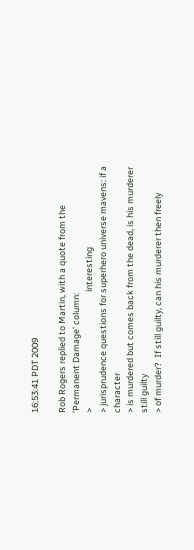16:53:41 PDT 2009

Rob Rogers replied to Martin, with a quote from the 'Permanent Damage' column:
>                                                          interesting
> jurisprudence questions for superhero universe mavens: if a character
> is murdered but comes back from the dead, is his murderer still guilty
> of murder?  If still guilty, can his murderer then freely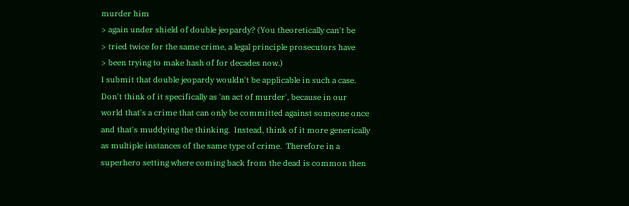murder him
> again under shield of double jeopardy? (You theoretically can't be
> tried twice for the same crime, a legal principle prosecutors have
> been trying to make hash of for decades now.)
I submit that double jeopardy wouldn't be applicable in such a case.
Don't think of it specifically as 'an act of murder', because in our
world that's a crime that can only be committed against someone once
and that's muddying the thinking.  Instead, think of it more generically
as multiple instances of the same type of crime.  Therefore in a
superhero setting where coming back from the dead is common then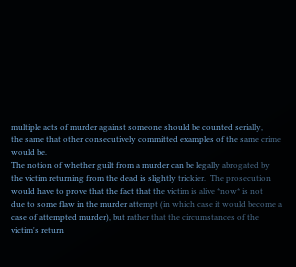multiple acts of murder against someone should be counted serially,
the same that other consecutively committed examples of the same crime
would be.
The notion of whether guilt from a murder can be legally abrogated by
the victim returning from the dead is slightly trickier.  The prosecution
would have to prove that the fact that the victim is alive *now* is not
due to some flaw in the murder attempt (in which case it would become a
case of attempted murder), but rather that the circumstances of the
victim's return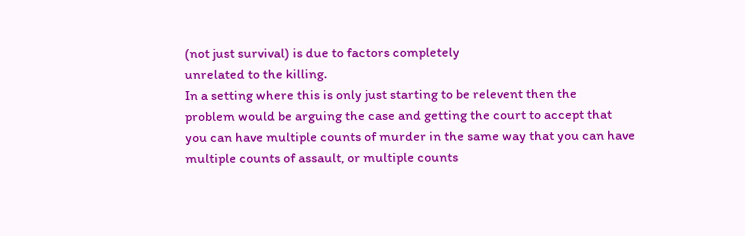(not just survival) is due to factors completely
unrelated to the killing.
In a setting where this is only just starting to be relevent then the
problem would be arguing the case and getting the court to accept that
you can have multiple counts of murder in the same way that you can have
multiple counts of assault, or multiple counts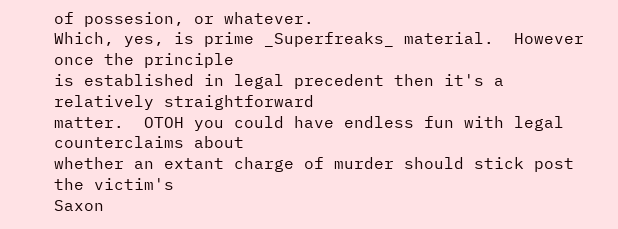of possesion, or whatever.
Which, yes, is prime _Superfreaks_ material.  However once the principle
is established in legal precedent then it's a relatively straightforward
matter.  OTOH you could have endless fun with legal counterclaims about
whether an extant charge of murder should stick post the victim's
Saxon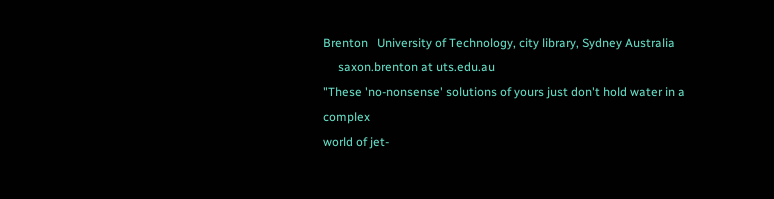Brenton   University of Technology, city library, Sydney Australia
     saxon.brenton at uts.edu.au
"These 'no-nonsense' solutions of yours just don't hold water in a complex
world of jet-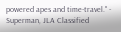powered apes and time-travel." - Superman, JLA Classified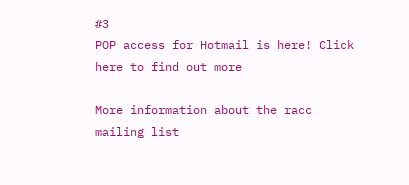#3
POP access for Hotmail is here! Click here to find out more

More information about the racc mailing list